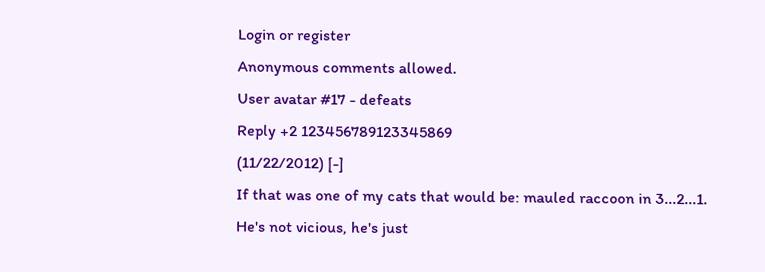Login or register
Anonymous comments allowed.
User avatar #17 - defeats
Reply +2 123456789123345869
(11/22/2012) [-]
If that was one of my cats that would be: mauled raccoon in 3...2...1.
He's not vicious, he's just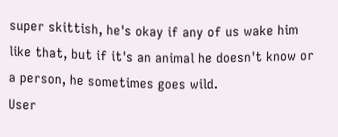super skittish, he's okay if any of us wake him like that, but if it's an animal he doesn't know or a person, he sometimes goes wild.
User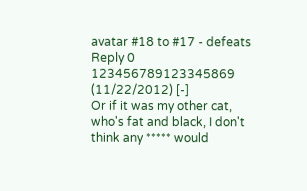avatar #18 to #17 - defeats
Reply 0 123456789123345869
(11/22/2012) [-]
Or if it was my other cat, who's fat and black, I don't think any ***** would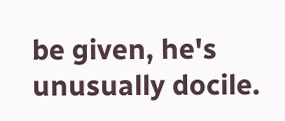be given, he's unusually docile.